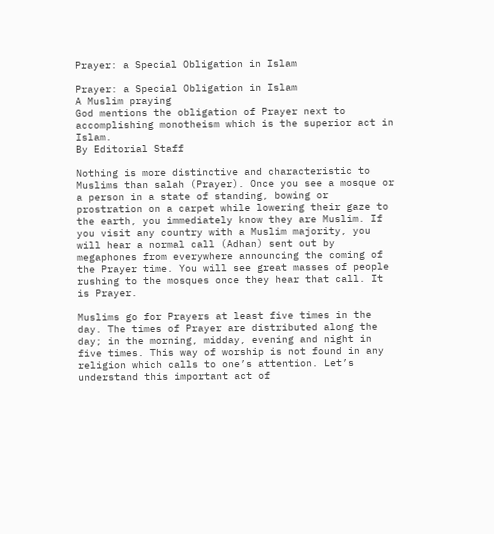Prayer: a Special Obligation in Islam

Prayer: a Special Obligation in Islam
A Muslim praying
God mentions the obligation of Prayer next to accomplishing monotheism which is the superior act in Islam.
By Editorial Staff

Nothing is more distinctive and characteristic to Muslims than salah (Prayer). Once you see a mosque or a person in a state of standing, bowing or prostration on a carpet while lowering their gaze to the earth, you immediately know they are Muslim. If you visit any country with a Muslim majority, you will hear a normal call (Adhan) sent out by megaphones from everywhere announcing the coming of the Prayer time. You will see great masses of people rushing to the mosques once they hear that call. It is Prayer.

Muslims go for Prayers at least five times in the day. The times of Prayer are distributed along the day; in the morning, midday, evening and night in five times. This way of worship is not found in any religion which calls to one’s attention. Let’s understand this important act of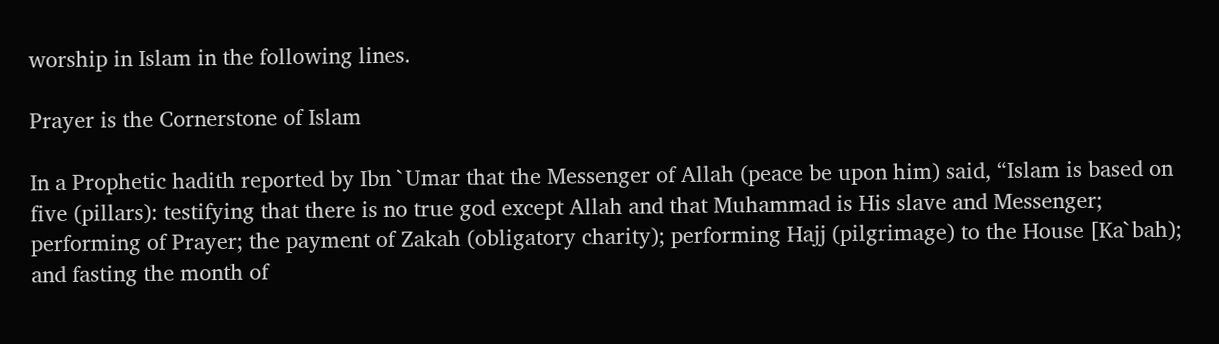worship in Islam in the following lines.

Prayer is the Cornerstone of Islam

In a Prophetic hadith reported by Ibn `Umar that the Messenger of Allah (peace be upon him) said, “Islam is based on five (pillars): testifying that there is no true god except Allah and that Muhammad is His slave and Messenger; performing of Prayer; the payment of Zakah (obligatory charity); performing Hajj (pilgrimage) to the House [Ka`bah); and fasting the month of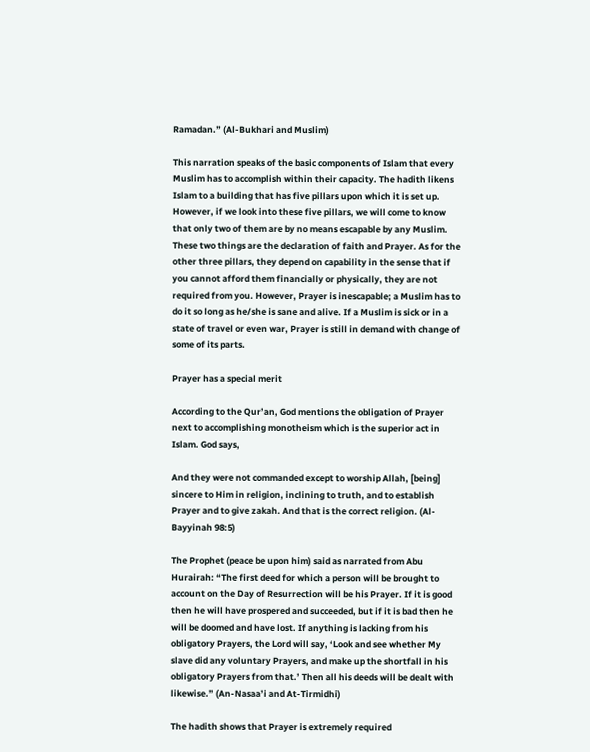Ramadan.” (Al-Bukhari and Muslim)

This narration speaks of the basic components of Islam that every Muslim has to accomplish within their capacity. The hadith likens Islam to a building that has five pillars upon which it is set up. However, if we look into these five pillars, we will come to know that only two of them are by no means escapable by any Muslim. These two things are the declaration of faith and Prayer. As for the other three pillars, they depend on capability in the sense that if you cannot afford them financially or physically, they are not required from you. However, Prayer is inescapable; a Muslim has to do it so long as he/she is sane and alive. If a Muslim is sick or in a state of travel or even war, Prayer is still in demand with change of some of its parts.

Prayer has a special merit

According to the Qur’an, God mentions the obligation of Prayer next to accomplishing monotheism which is the superior act in Islam. God says,

And they were not commanded except to worship Allah, [being] sincere to Him in religion, inclining to truth, and to establish Prayer and to give zakah. And that is the correct religion. (Al-Bayyinah 98:5)

The Prophet (peace be upon him) said as narrated from Abu Hurairah: “The first deed for which a person will be brought to account on the Day of Resurrection will be his Prayer. If it is good then he will have prospered and succeeded, but if it is bad then he will be doomed and have lost. If anything is lacking from his obligatory Prayers, the Lord will say, ‘Look and see whether My slave did any voluntary Prayers, and make up the shortfall in his obligatory Prayers from that.’ Then all his deeds will be dealt with likewise.” (An-Nasaa’i and At-Tirmidhi)

The hadith shows that Prayer is extremely required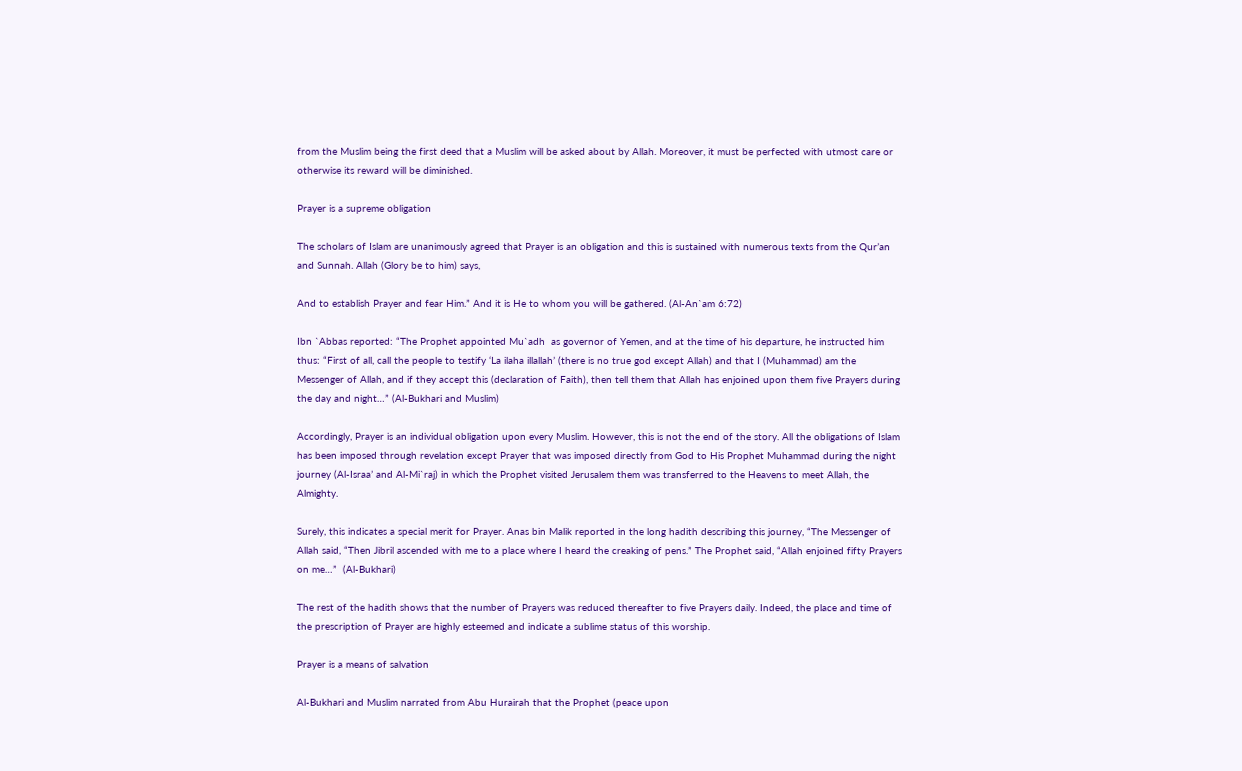from the Muslim being the first deed that a Muslim will be asked about by Allah. Moreover, it must be perfected with utmost care or otherwise its reward will be diminished.

Prayer is a supreme obligation

The scholars of Islam are unanimously agreed that Prayer is an obligation and this is sustained with numerous texts from the Qur’an and Sunnah. Allah (Glory be to him) says,

And to establish Prayer and fear Him.” And it is He to whom you will be gathered. (Al-An`am 6:72)

Ibn `Abbas reported: “The Prophet appointed Mu`adh  as governor of Yemen, and at the time of his departure, he instructed him thus: “First of all, call the people to testify ‘La ilaha illallah’ (there is no true god except Allah) and that I (Muhammad) am the Messenger of Allah, and if they accept this (declaration of Faith), then tell them that Allah has enjoined upon them five Prayers during the day and night…” (Al-Bukhari and Muslim)

Accordingly, Prayer is an individual obligation upon every Muslim. However, this is not the end of the story. All the obligations of Islam has been imposed through revelation except Prayer that was imposed directly from God to His Prophet Muhammad during the night journey (Al-Israa’ and Al-Mi`raj) in which the Prophet visited Jerusalem them was transferred to the Heavens to meet Allah, the Almighty.

Surely, this indicates a special merit for Prayer. Anas bin Malik reported in the long hadith describing this journey, “The Messenger of Allah said, “Then Jibril ascended with me to a place where I heard the creaking of pens.” The Prophet said, “Allah enjoined fifty Prayers on me…”  (Al-Bukhari)

The rest of the hadith shows that the number of Prayers was reduced thereafter to five Prayers daily. Indeed, the place and time of the prescription of Prayer are highly esteemed and indicate a sublime status of this worship.

Prayer is a means of salvation

Al-Bukhari and Muslim narrated from Abu Hurairah that the Prophet (peace upon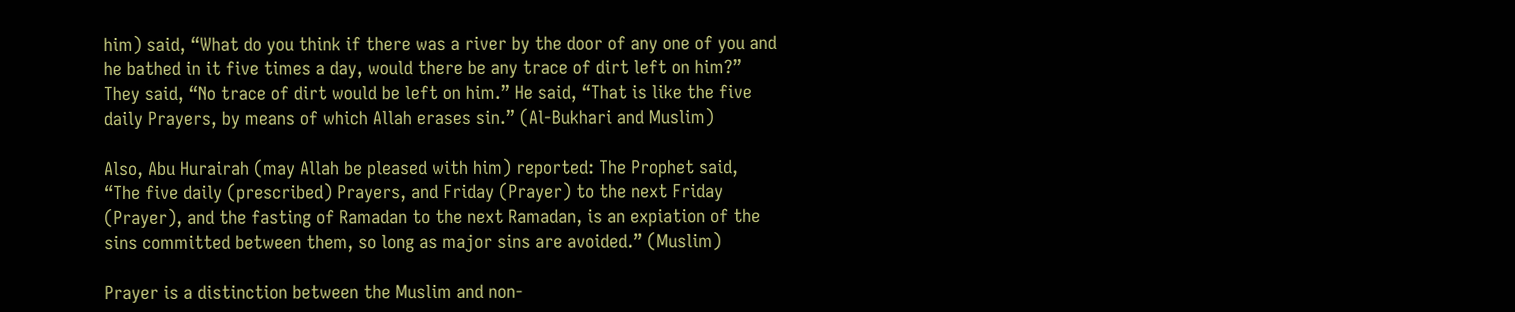him) said, “What do you think if there was a river by the door of any one of you and he bathed in it five times a day, would there be any trace of dirt left on him?” They said, “No trace of dirt would be left on him.” He said, “That is like the five daily Prayers, by means of which Allah erases sin.” (Al-Bukhari and Muslim)

Also, Abu Hurairah (may Allah be pleased with him) reported: The Prophet said, “The five daily (prescribed) Prayers, and Friday (Prayer) to the next Friday (Prayer), and the fasting of Ramadan to the next Ramadan, is an expiation of the sins committed between them, so long as major sins are avoided.” (Muslim)

Prayer is a distinction between the Muslim and non-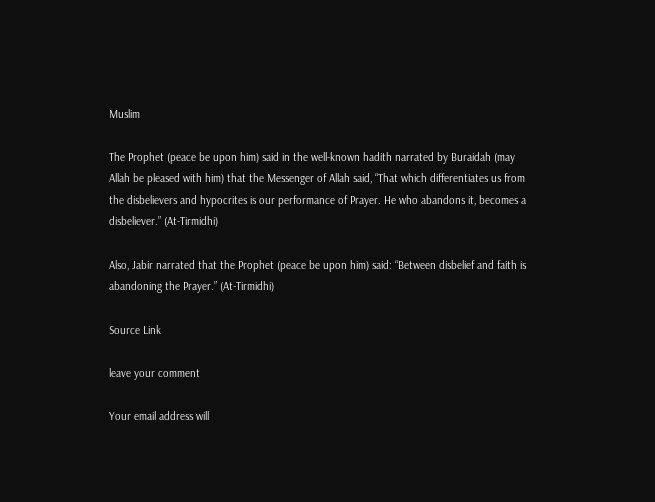Muslim

The Prophet (peace be upon him) said in the well-known hadith narrated by Buraidah (may Allah be pleased with him) that the Messenger of Allah said, “That which differentiates us from the disbelievers and hypocrites is our performance of Prayer. He who abandons it, becomes a disbeliever.” (At-Tirmidhi)

Also, Jabir narrated that the Prophet (peace be upon him) said: “Between disbelief and faith is abandoning the Prayer.” (At-Tirmidhi)

Source Link

leave your comment

Your email address will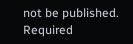not be published. Required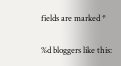fields are marked *

%d bloggers like this: